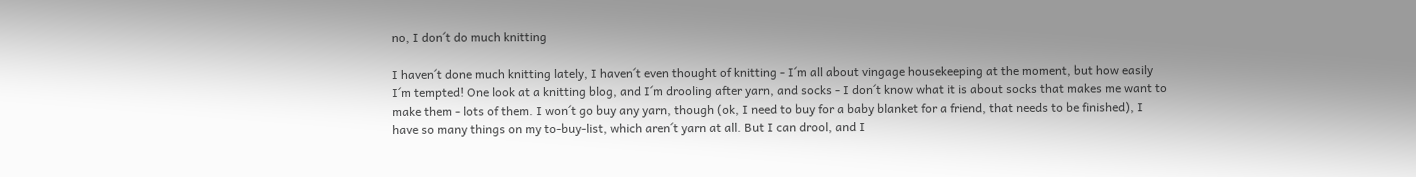no, I don´t do much knitting

I haven´t done much knitting lately, I haven´t even thought of knitting - I´m all about vingage housekeeping at the moment, but how easily I´m tempted! One look at a knitting blog, and I´m drooling after yarn, and socks - I don´t know what it is about socks that makes me want to make them - lots of them. I won´t go buy any yarn, though (ok, I need to buy for a baby blanket for a friend, that needs to be finished), I have so many things on my to-buy-list, which aren´t yarn at all. But I can drool, and I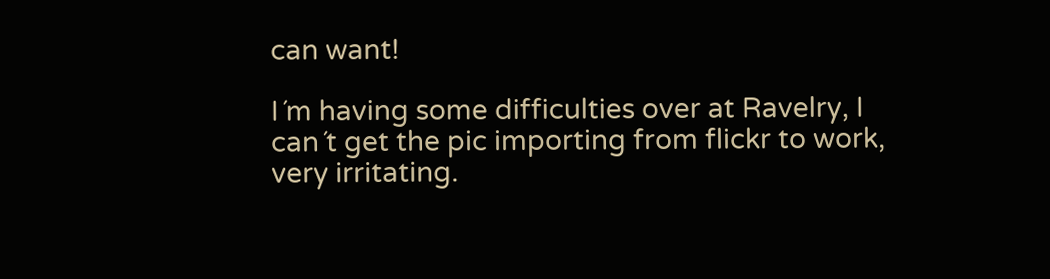can want!

I´m having some difficulties over at Ravelry, I can´t get the pic importing from flickr to work, very irritating.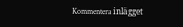Kommentera inlägget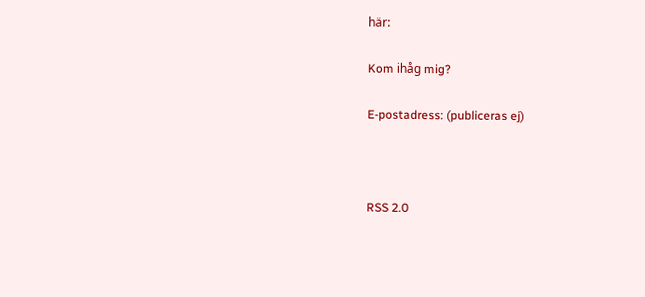här:

Kom ihåg mig?

E-postadress: (publiceras ej)



RSS 2.0